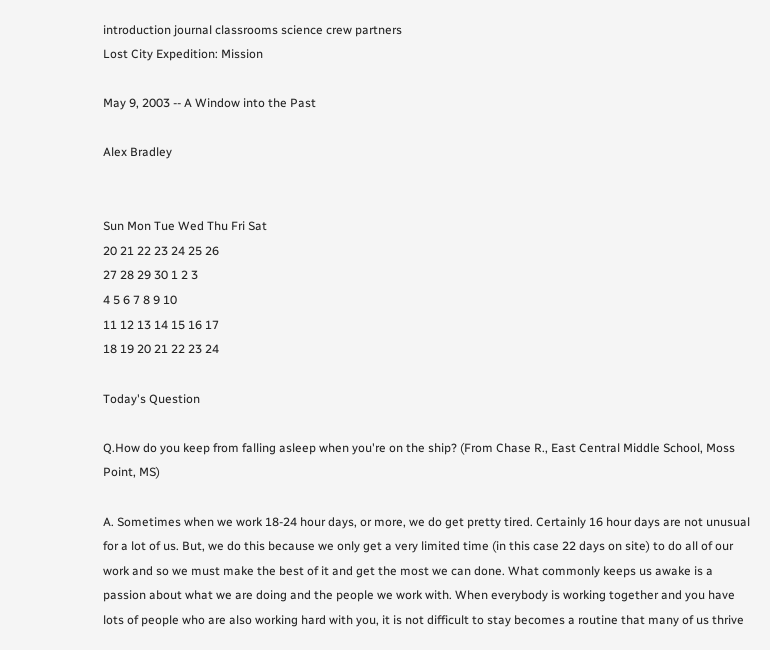introduction journal classrooms science crew partners
Lost City Expedition: Mission

May 9, 2003 -- A Window into the Past

Alex Bradley


Sun Mon Tue Wed Thu Fri Sat
20 21 22 23 24 25 26
27 28 29 30 1 2 3
4 5 6 7 8 9 10
11 12 13 14 15 16 17
18 19 20 21 22 23 24

Today's Question

Q.How do you keep from falling asleep when you're on the ship? (From Chase R., East Central Middle School, Moss Point, MS)

A. Sometimes when we work 18-24 hour days, or more, we do get pretty tired. Certainly 16 hour days are not unusual for a lot of us. But, we do this because we only get a very limited time (in this case 22 days on site) to do all of our work and so we must make the best of it and get the most we can done. What commonly keeps us awake is a passion about what we are doing and the people we work with. When everybody is working together and you have lots of people who are also working hard with you, it is not difficult to stay becomes a routine that many of us thrive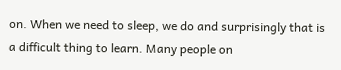on. When we need to sleep, we do and surprisingly that is a difficult thing to learn. Many people on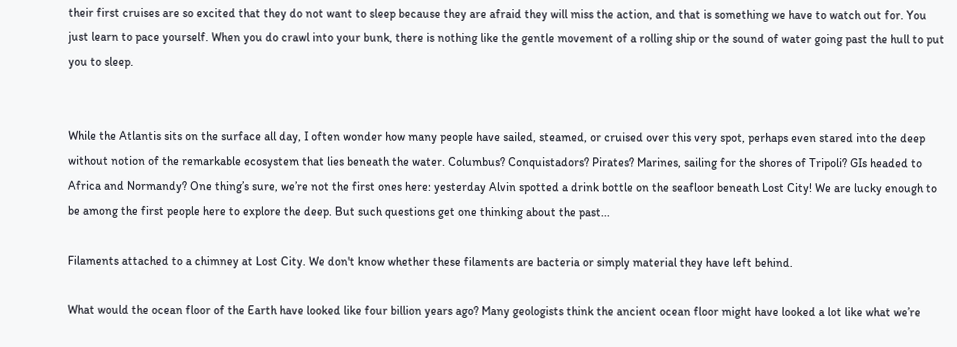their first cruises are so excited that they do not want to sleep because they are afraid they will miss the action, and that is something we have to watch out for. You just learn to pace yourself. When you do crawl into your bunk, there is nothing like the gentle movement of a rolling ship or the sound of water going past the hull to put you to sleep.


While the Atlantis sits on the surface all day, I often wonder how many people have sailed, steamed, or cruised over this very spot, perhaps even stared into the deep without notion of the remarkable ecosystem that lies beneath the water. Columbus? Conquistadors? Pirates? Marines, sailing for the shores of Tripoli? GIs headed to Africa and Normandy? One thing’s sure, we’re not the first ones here: yesterday Alvin spotted a drink bottle on the seafloor beneath Lost City! We are lucky enough to be among the first people here to explore the deep. But such questions get one thinking about the past...

Filaments attached to a chimney at Lost City. We don't know whether these filaments are bacteria or simply material they have left behind.

What would the ocean floor of the Earth have looked like four billion years ago? Many geologists think the ancient ocean floor might have looked a lot like what we’re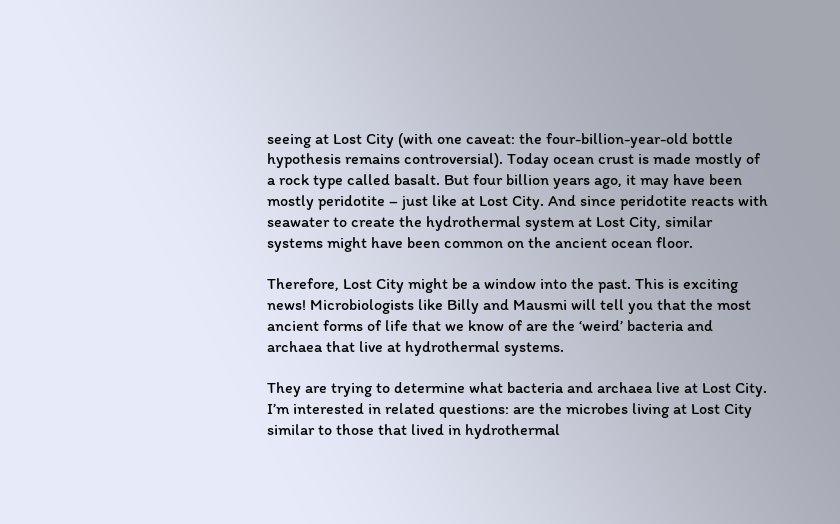seeing at Lost City (with one caveat: the four-billion-year-old bottle hypothesis remains controversial). Today ocean crust is made mostly of a rock type called basalt. But four billion years ago, it may have been mostly peridotite – just like at Lost City. And since peridotite reacts with seawater to create the hydrothermal system at Lost City, similar systems might have been common on the ancient ocean floor.

Therefore, Lost City might be a window into the past. This is exciting news! Microbiologists like Billy and Mausmi will tell you that the most ancient forms of life that we know of are the ‘weird’ bacteria and archaea that live at hydrothermal systems.

They are trying to determine what bacteria and archaea live at Lost City. I’m interested in related questions: are the microbes living at Lost City similar to those that lived in hydrothermal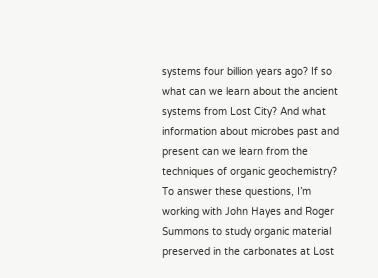systems four billion years ago? If so what can we learn about the ancient systems from Lost City? And what information about microbes past and present can we learn from the techniques of organic geochemistry? To answer these questions, I’m working with John Hayes and Roger Summons to study organic material preserved in the carbonates at Lost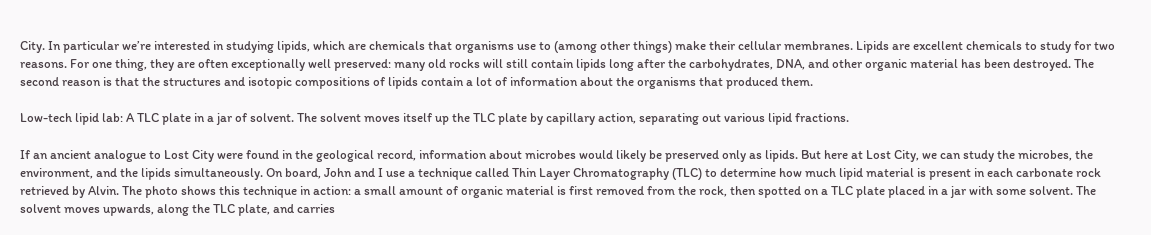City. In particular we’re interested in studying lipids, which are chemicals that organisms use to (among other things) make their cellular membranes. Lipids are excellent chemicals to study for two reasons. For one thing, they are often exceptionally well preserved: many old rocks will still contain lipids long after the carbohydrates, DNA, and other organic material has been destroyed. The second reason is that the structures and isotopic compositions of lipids contain a lot of information about the organisms that produced them.

Low-tech lipid lab: A TLC plate in a jar of solvent. The solvent moves itself up the TLC plate by capillary action, separating out various lipid fractions.

If an ancient analogue to Lost City were found in the geological record, information about microbes would likely be preserved only as lipids. But here at Lost City, we can study the microbes, the environment, and the lipids simultaneously. On board, John and I use a technique called Thin Layer Chromatography (TLC) to determine how much lipid material is present in each carbonate rock retrieved by Alvin. The photo shows this technique in action: a small amount of organic material is first removed from the rock, then spotted on a TLC plate placed in a jar with some solvent. The solvent moves upwards, along the TLC plate, and carries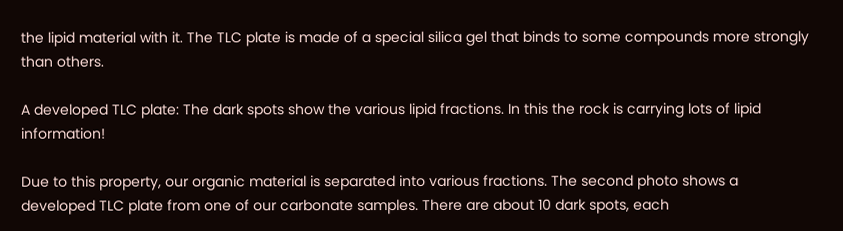the lipid material with it. The TLC plate is made of a special silica gel that binds to some compounds more strongly than others.

A developed TLC plate: The dark spots show the various lipid fractions. In this the rock is carrying lots of lipid information!

Due to this property, our organic material is separated into various fractions. The second photo shows a developed TLC plate from one of our carbonate samples. There are about 10 dark spots, each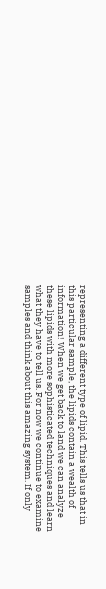representing a different type of lipid. This tells us that in this particular sample, the lipids contain a wealth of information! When we get back to land we can analyze these lipids with more sophisticated techniques and learn what they have to tell us. For now we continue to examine samples and think about this amazing system. If only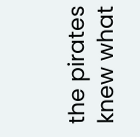the pirates knew what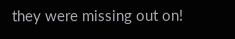they were missing out on!